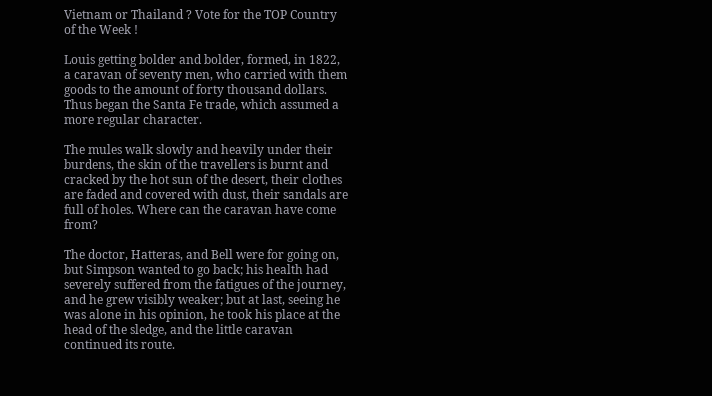Vietnam or Thailand ? Vote for the TOP Country of the Week !

Louis getting bolder and bolder, formed, in 1822, a caravan of seventy men, who carried with them goods to the amount of forty thousand dollars. Thus began the Santa Fe trade, which assumed a more regular character.

The mules walk slowly and heavily under their burdens, the skin of the travellers is burnt and cracked by the hot sun of the desert, their clothes are faded and covered with dust, their sandals are full of holes. Where can the caravan have come from?

The doctor, Hatteras, and Bell were for going on, but Simpson wanted to go back; his health had severely suffered from the fatigues of the journey, and he grew visibly weaker; but at last, seeing he was alone in his opinion, he took his place at the head of the sledge, and the little caravan continued its route.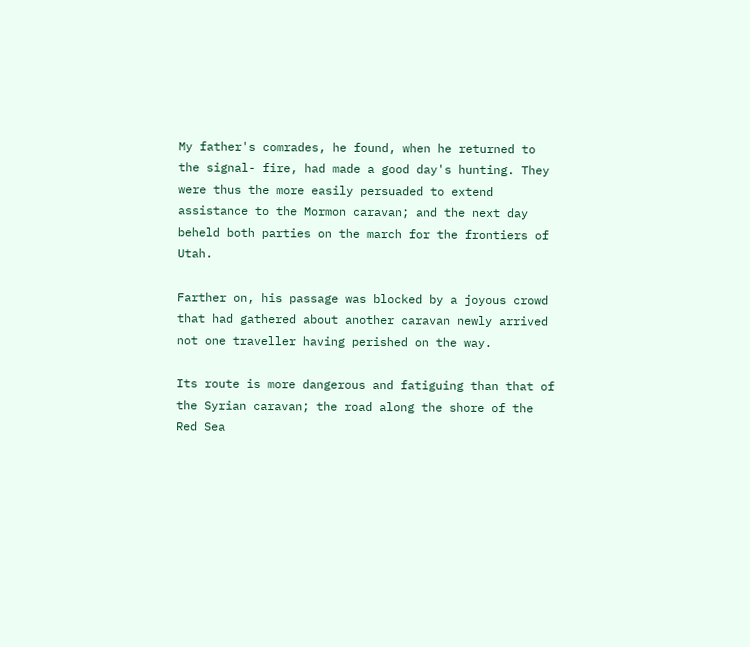My father's comrades, he found, when he returned to the signal- fire, had made a good day's hunting. They were thus the more easily persuaded to extend assistance to the Mormon caravan; and the next day beheld both parties on the march for the frontiers of Utah.

Farther on, his passage was blocked by a joyous crowd that had gathered about another caravan newly arrived not one traveller having perished on the way.

Its route is more dangerous and fatiguing than that of the Syrian caravan; the road along the shore of the Red Sea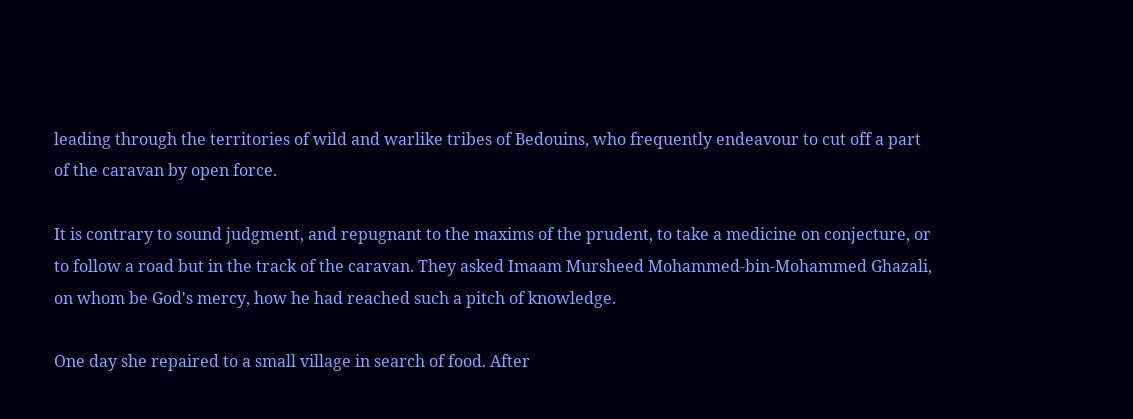leading through the territories of wild and warlike tribes of Bedouins, who frequently endeavour to cut off a part of the caravan by open force.

It is contrary to sound judgment, and repugnant to the maxims of the prudent, to take a medicine on conjecture, or to follow a road but in the track of the caravan. They asked Imaam Mursheed Mohammed-bin-Mohammed Ghazali, on whom be God's mercy, how he had reached such a pitch of knowledge.

One day she repaired to a small village in search of food. After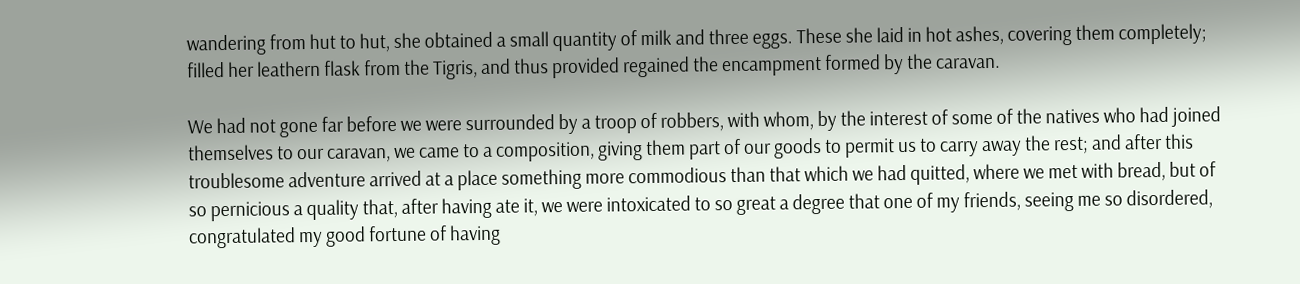wandering from hut to hut, she obtained a small quantity of milk and three eggs. These she laid in hot ashes, covering them completely; filled her leathern flask from the Tigris, and thus provided regained the encampment formed by the caravan.

We had not gone far before we were surrounded by a troop of robbers, with whom, by the interest of some of the natives who had joined themselves to our caravan, we came to a composition, giving them part of our goods to permit us to carry away the rest; and after this troublesome adventure arrived at a place something more commodious than that which we had quitted, where we met with bread, but of so pernicious a quality that, after having ate it, we were intoxicated to so great a degree that one of my friends, seeing me so disordered, congratulated my good fortune of having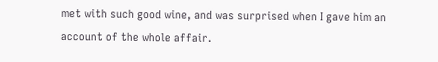met with such good wine, and was surprised when I gave him an account of the whole affair.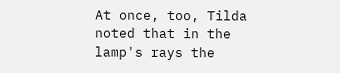At once, too, Tilda noted that in the lamp's rays the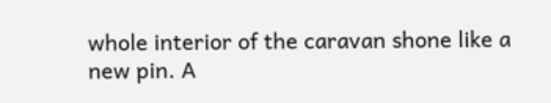whole interior of the caravan shone like a new pin. A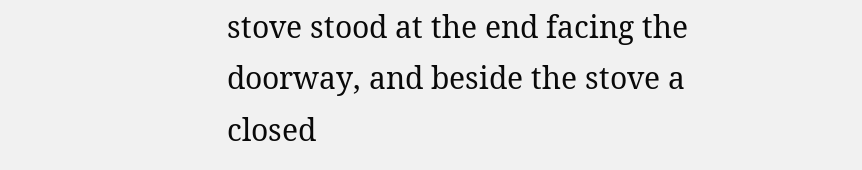stove stood at the end facing the doorway, and beside the stove a closed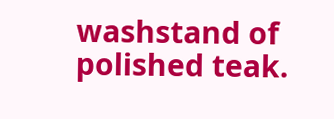washstand of polished teak.